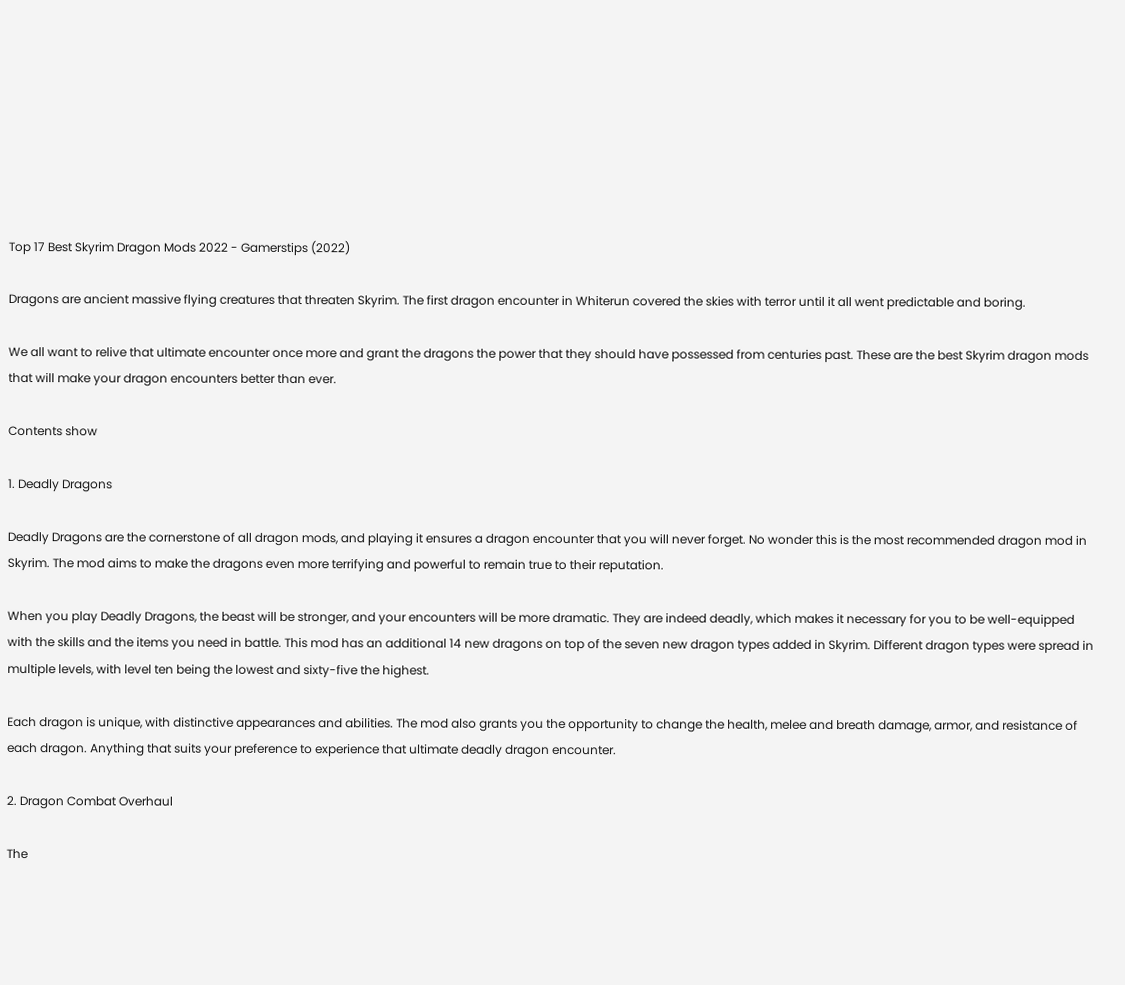Top 17 Best Skyrim Dragon Mods 2022 - Gamerstips (2022)

Dragons are ancient massive flying creatures that threaten Skyrim. The first dragon encounter in Whiterun covered the skies with terror until it all went predictable and boring.

We all want to relive that ultimate encounter once more and grant the dragons the power that they should have possessed from centuries past. These are the best Skyrim dragon mods that will make your dragon encounters better than ever.

Contents show

1. Deadly Dragons

Deadly Dragons are the cornerstone of all dragon mods, and playing it ensures a dragon encounter that you will never forget. No wonder this is the most recommended dragon mod in Skyrim. The mod aims to make the dragons even more terrifying and powerful to remain true to their reputation.

When you play Deadly Dragons, the beast will be stronger, and your encounters will be more dramatic. They are indeed deadly, which makes it necessary for you to be well-equipped with the skills and the items you need in battle. This mod has an additional 14 new dragons on top of the seven new dragon types added in Skyrim. Different dragon types were spread in multiple levels, with level ten being the lowest and sixty-five the highest.

Each dragon is unique, with distinctive appearances and abilities. The mod also grants you the opportunity to change the health, melee and breath damage, armor, and resistance of each dragon. Anything that suits your preference to experience that ultimate deadly dragon encounter.

2. Dragon Combat Overhaul

The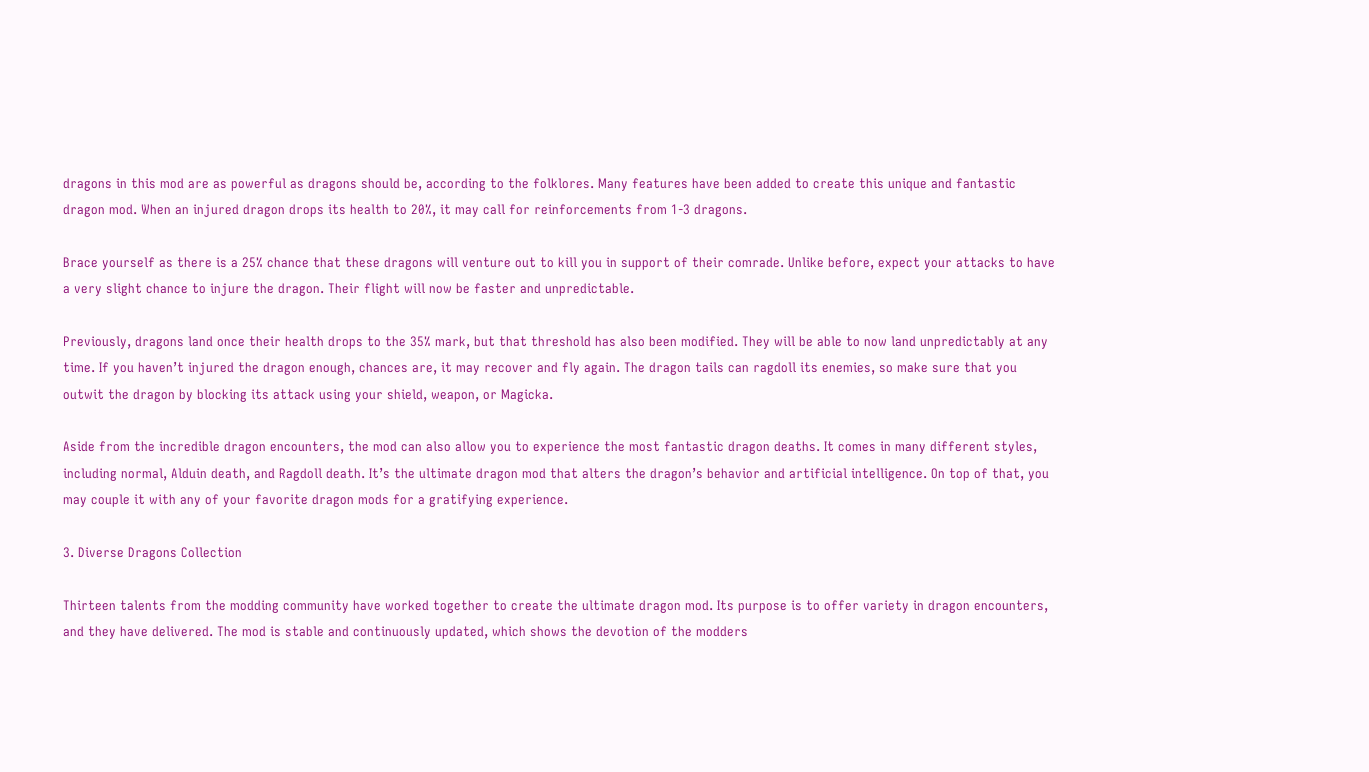dragons in this mod are as powerful as dragons should be, according to the folklores. Many features have been added to create this unique and fantastic dragon mod. When an injured dragon drops its health to 20%, it may call for reinforcements from 1-3 dragons.

Brace yourself as there is a 25% chance that these dragons will venture out to kill you in support of their comrade. Unlike before, expect your attacks to have a very slight chance to injure the dragon. Their flight will now be faster and unpredictable.

Previously, dragons land once their health drops to the 35% mark, but that threshold has also been modified. They will be able to now land unpredictably at any time. If you haven’t injured the dragon enough, chances are, it may recover and fly again. The dragon tails can ragdoll its enemies, so make sure that you outwit the dragon by blocking its attack using your shield, weapon, or Magicka.

Aside from the incredible dragon encounters, the mod can also allow you to experience the most fantastic dragon deaths. It comes in many different styles, including normal, Alduin death, and Ragdoll death. It’s the ultimate dragon mod that alters the dragon’s behavior and artificial intelligence. On top of that, you may couple it with any of your favorite dragon mods for a gratifying experience.

3. Diverse Dragons Collection

Thirteen talents from the modding community have worked together to create the ultimate dragon mod. Its purpose is to offer variety in dragon encounters, and they have delivered. The mod is stable and continuously updated, which shows the devotion of the modders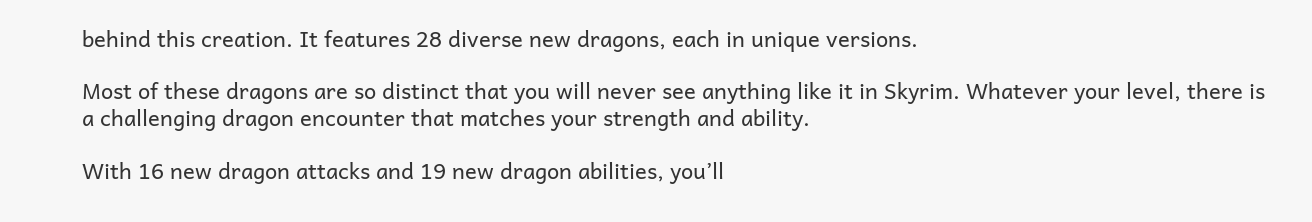behind this creation. It features 28 diverse new dragons, each in unique versions.

Most of these dragons are so distinct that you will never see anything like it in Skyrim. Whatever your level, there is a challenging dragon encounter that matches your strength and ability.

With 16 new dragon attacks and 19 new dragon abilities, you’ll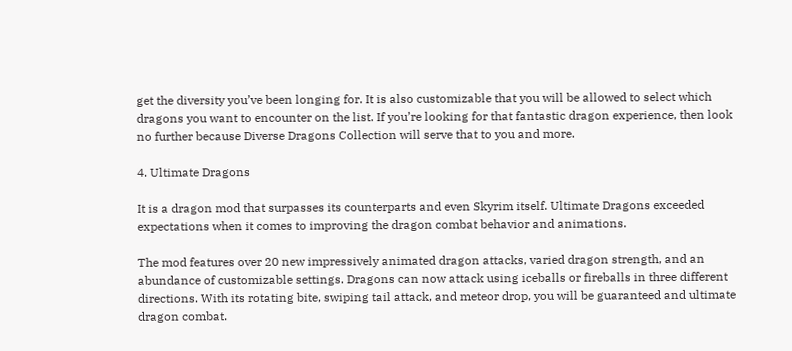get the diversity you’ve been longing for. It is also customizable that you will be allowed to select which dragons you want to encounter on the list. If you’re looking for that fantastic dragon experience, then look no further because Diverse Dragons Collection will serve that to you and more.

4. Ultimate Dragons

It is a dragon mod that surpasses its counterparts and even Skyrim itself. Ultimate Dragons exceeded expectations when it comes to improving the dragon combat behavior and animations.

The mod features over 20 new impressively animated dragon attacks, varied dragon strength, and an abundance of customizable settings. Dragons can now attack using iceballs or fireballs in three different directions. With its rotating bite, swiping tail attack, and meteor drop, you will be guaranteed and ultimate dragon combat.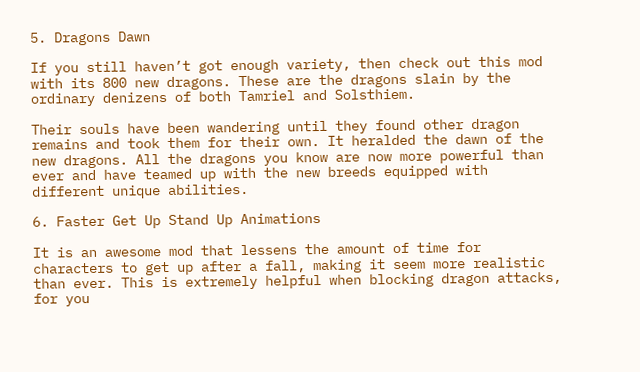5. Dragons Dawn

If you still haven’t got enough variety, then check out this mod with its 800 new dragons. These are the dragons slain by the ordinary denizens of both Tamriel and Solsthiem.

Their souls have been wandering until they found other dragon remains and took them for their own. It heralded the dawn of the new dragons. All the dragons you know are now more powerful than ever and have teamed up with the new breeds equipped with different unique abilities.

6. Faster Get Up Stand Up Animations

It is an awesome mod that lessens the amount of time for characters to get up after a fall, making it seem more realistic than ever. This is extremely helpful when blocking dragon attacks, for you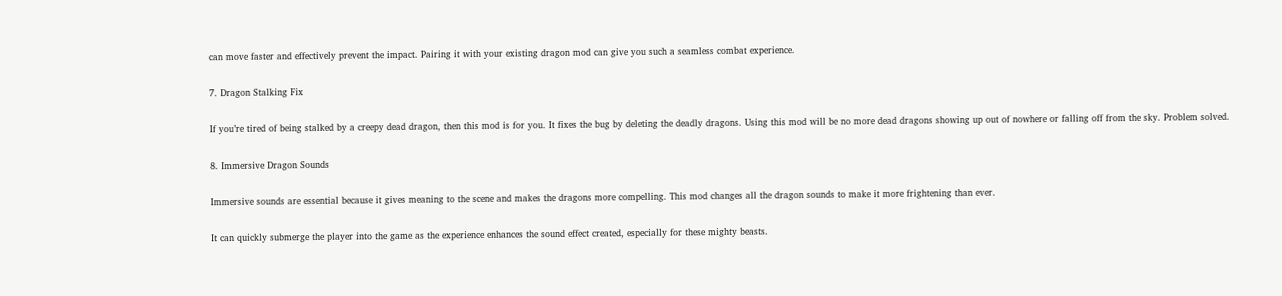can move faster and effectively prevent the impact. Pairing it with your existing dragon mod can give you such a seamless combat experience.

7. Dragon Stalking Fix

If you’re tired of being stalked by a creepy dead dragon, then this mod is for you. It fixes the bug by deleting the deadly dragons. Using this mod will be no more dead dragons showing up out of nowhere or falling off from the sky. Problem solved.

8. Immersive Dragon Sounds

Immersive sounds are essential because it gives meaning to the scene and makes the dragons more compelling. This mod changes all the dragon sounds to make it more frightening than ever.

It can quickly submerge the player into the game as the experience enhances the sound effect created, especially for these mighty beasts.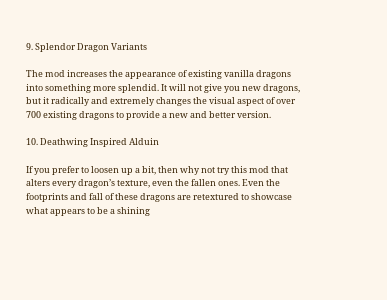9. Splendor Dragon Variants

The mod increases the appearance of existing vanilla dragons into something more splendid. It will not give you new dragons, but it radically and extremely changes the visual aspect of over 700 existing dragons to provide a new and better version.

10. Deathwing Inspired Alduin

If you prefer to loosen up a bit, then why not try this mod that alters every dragon’s texture, even the fallen ones. Even the footprints and fall of these dragons are retextured to showcase what appears to be a shining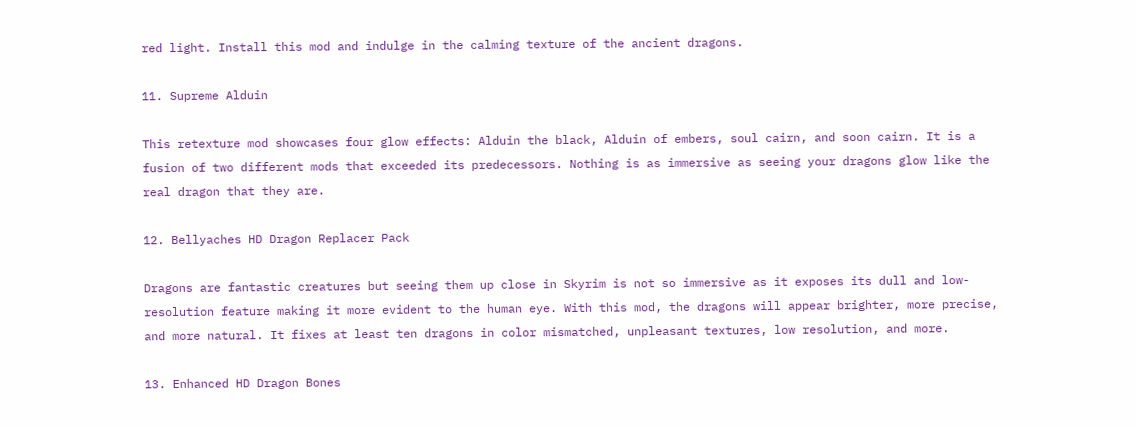red light. Install this mod and indulge in the calming texture of the ancient dragons.

11. Supreme Alduin

This retexture mod showcases four glow effects: Alduin the black, Alduin of embers, soul cairn, and soon cairn. It is a fusion of two different mods that exceeded its predecessors. Nothing is as immersive as seeing your dragons glow like the real dragon that they are.

12. Bellyaches HD Dragon Replacer Pack

Dragons are fantastic creatures but seeing them up close in Skyrim is not so immersive as it exposes its dull and low-resolution feature making it more evident to the human eye. With this mod, the dragons will appear brighter, more precise, and more natural. It fixes at least ten dragons in color mismatched, unpleasant textures, low resolution, and more.

13. Enhanced HD Dragon Bones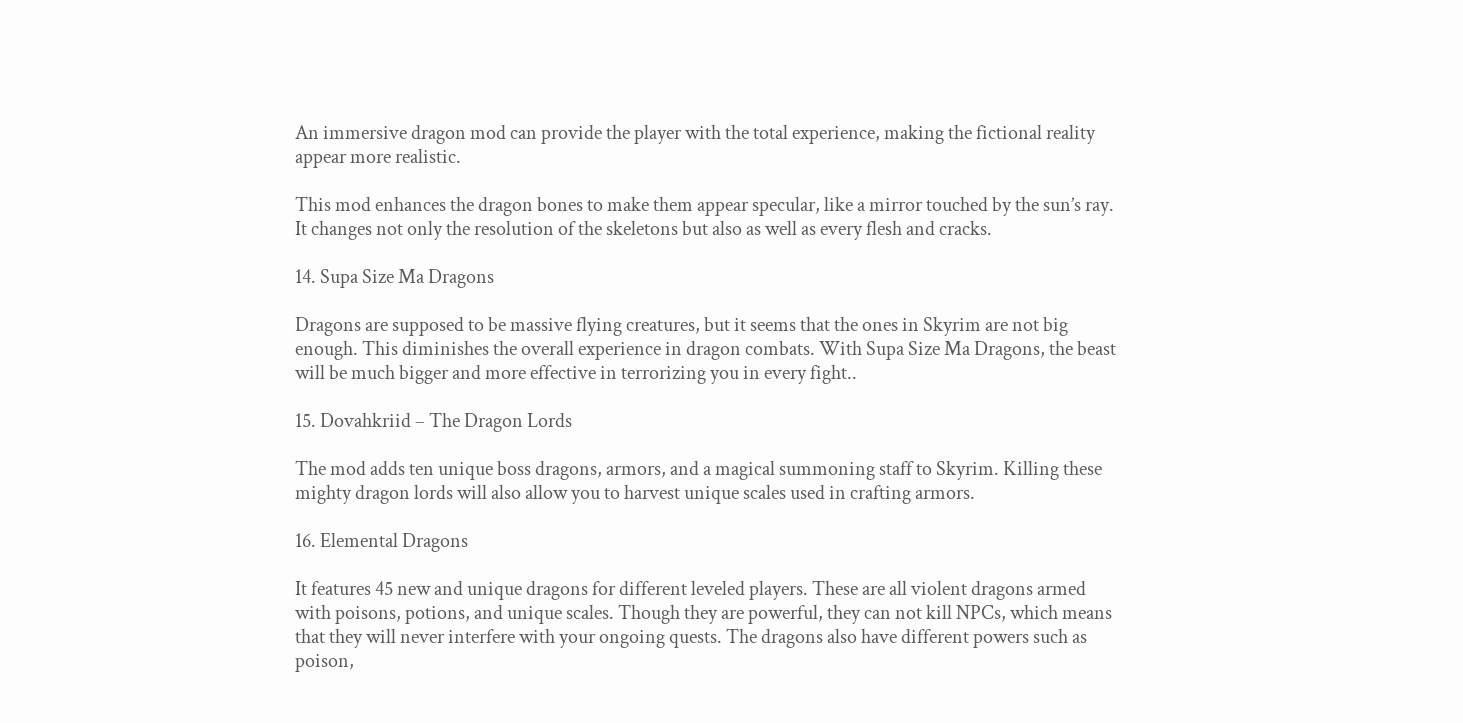An immersive dragon mod can provide the player with the total experience, making the fictional reality appear more realistic.

This mod enhances the dragon bones to make them appear specular, like a mirror touched by the sun’s ray. It changes not only the resolution of the skeletons but also as well as every flesh and cracks.

14. Supa Size Ma Dragons

Dragons are supposed to be massive flying creatures, but it seems that the ones in Skyrim are not big enough. This diminishes the overall experience in dragon combats. With Supa Size Ma Dragons, the beast will be much bigger and more effective in terrorizing you in every fight..

15. Dovahkriid – The Dragon Lords

The mod adds ten unique boss dragons, armors, and a magical summoning staff to Skyrim. Killing these mighty dragon lords will also allow you to harvest unique scales used in crafting armors.

16. Elemental Dragons

It features 45 new and unique dragons for different leveled players. These are all violent dragons armed with poisons, potions, and unique scales. Though they are powerful, they can not kill NPCs, which means that they will never interfere with your ongoing quests. The dragons also have different powers such as poison,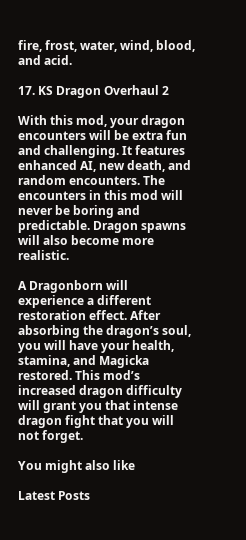fire, frost, water, wind, blood, and acid.

17. KS Dragon Overhaul 2

With this mod, your dragon encounters will be extra fun and challenging. It features enhanced AI, new death, and random encounters. The encounters in this mod will never be boring and predictable. Dragon spawns will also become more realistic.

A Dragonborn will experience a different restoration effect. After absorbing the dragon’s soul, you will have your health, stamina, and Magicka restored. This mod’s increased dragon difficulty will grant you that intense dragon fight that you will not forget.

You might also like

Latest Posts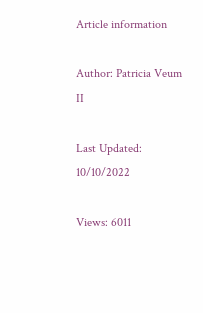Article information

Author: Patricia Veum II

Last Updated: 10/10/2022

Views: 6011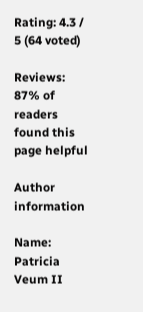Rating: 4.3 / 5 (64 voted)

Reviews: 87% of readers found this page helpful

Author information

Name: Patricia Veum II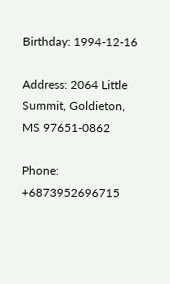Birthday: 1994-12-16

Address: 2064 Little Summit, Goldieton, MS 97651-0862

Phone: +6873952696715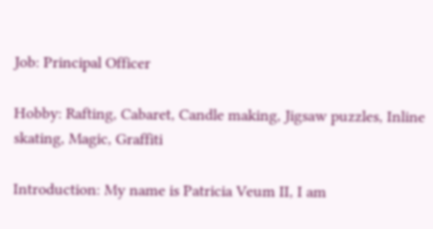Job: Principal Officer

Hobby: Rafting, Cabaret, Candle making, Jigsaw puzzles, Inline skating, Magic, Graffiti

Introduction: My name is Patricia Veum II, I am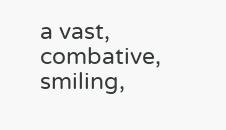a vast, combative, smiling,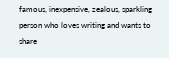famous, inexpensive, zealous, sparkling person who loves writing and wants to share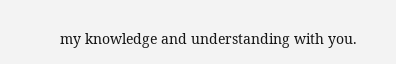my knowledge and understanding with you.